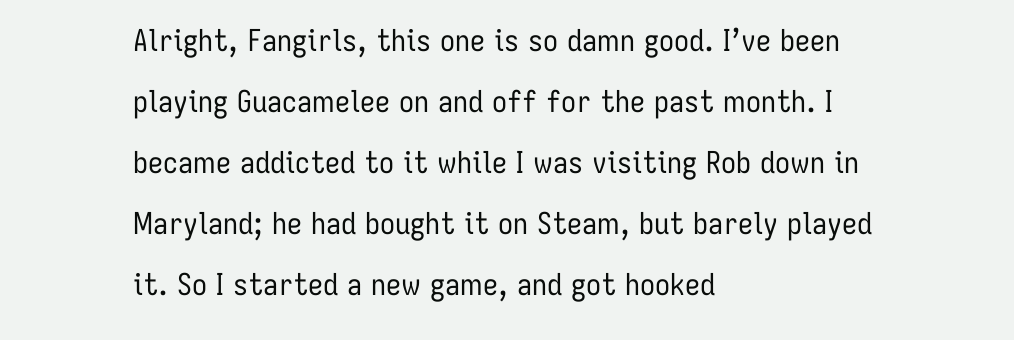Alright, Fangirls, this one is so damn good. I’ve been playing Guacamelee on and off for the past month. I became addicted to it while I was visiting Rob down in Maryland; he had bought it on Steam, but barely played it. So I started a new game, and got hooked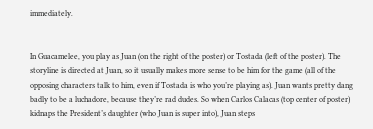immediately.


In Guacamelee, you play as Juan (on the right of the poster) or Tostada (left of the poster). The storyline is directed at Juan, so it usually makes more sense to be him for the game (all of the opposing characters talk to him, even if Tostada is who you’re playing as). Juan wants pretty dang badly to be a luchadore, because they’re rad dudes. So when Carlos Calacas (top center of poster) kidnaps the President’s daughter (who Juan is super into), Juan steps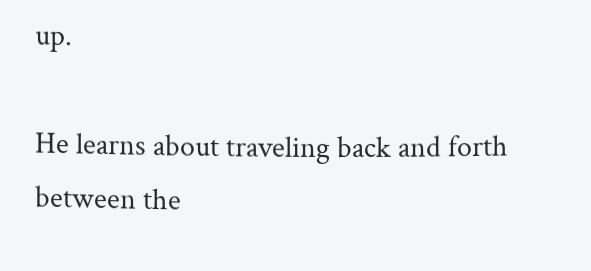up.

He learns about traveling back and forth between the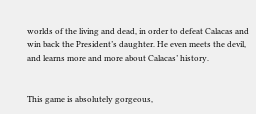worlds of the living and dead, in order to defeat Calacas and win back the President’s daughter. He even meets the devil, and learns more and more about Calacas’ history.


This game is absolutely gorgeous,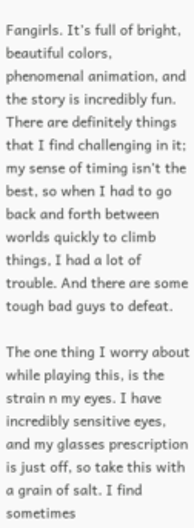Fangirls. It’s full of bright, beautiful colors, phenomenal animation, and the story is incredibly fun. There are definitely things that I find challenging in it; my sense of timing isn’t the best, so when I had to go back and forth between worlds quickly to climb things, I had a lot of trouble. And there are some tough bad guys to defeat.

The one thing I worry about while playing this, is the strain n my eyes. I have incredibly sensitive eyes, and my glasses prescription is just off, so take this with a grain of salt. I find sometimes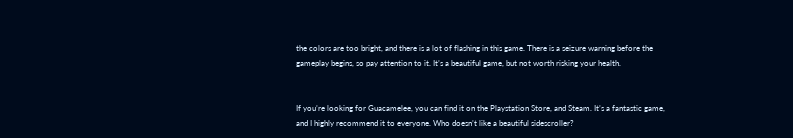the colors are too bright, and there is a lot of flashing in this game. There is a seizure warning before the gameplay begins, so pay attention to it. It’s a beautiful game, but not worth risking your health.


If you’re looking for Guacamelee, you can find it on the Playstation Store, and Steam. It’s a fantastic game, and I highly recommend it to everyone. Who doesn’t like a beautiful sidescroller?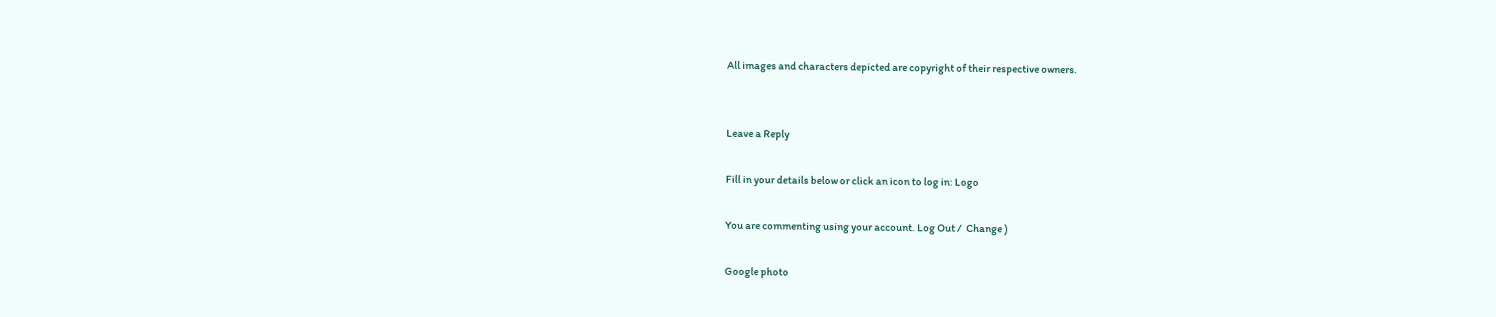All images and characters depicted are copyright of their respective owners.


Leave a Reply

Fill in your details below or click an icon to log in: Logo

You are commenting using your account. Log Out /  Change )

Google photo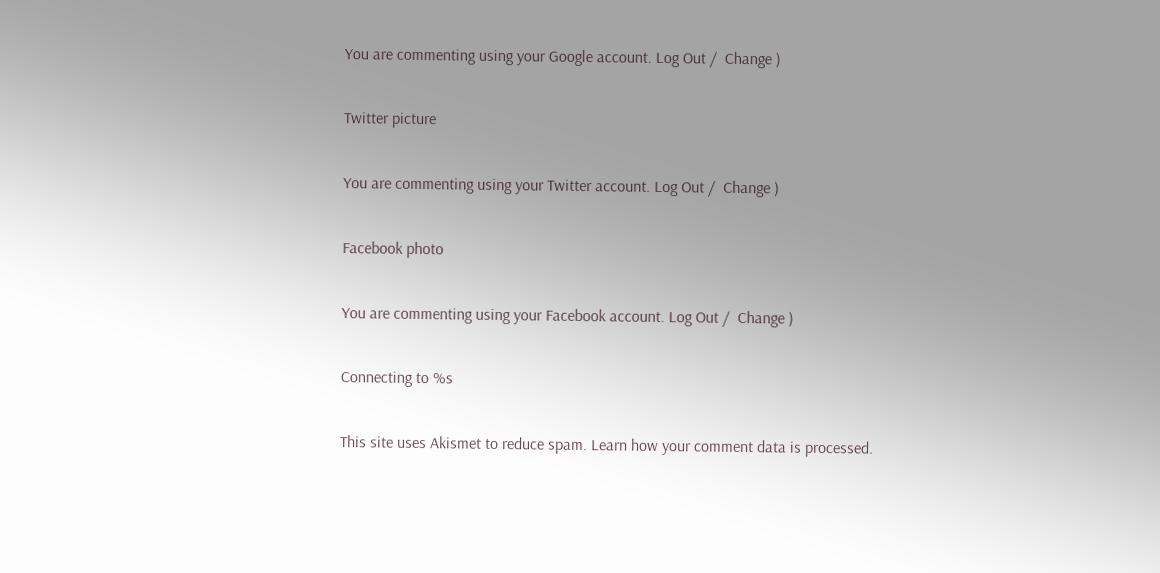You are commenting using your Google account. Log Out /  Change )

Twitter picture

You are commenting using your Twitter account. Log Out /  Change )

Facebook photo

You are commenting using your Facebook account. Log Out /  Change )

Connecting to %s

This site uses Akismet to reduce spam. Learn how your comment data is processed.